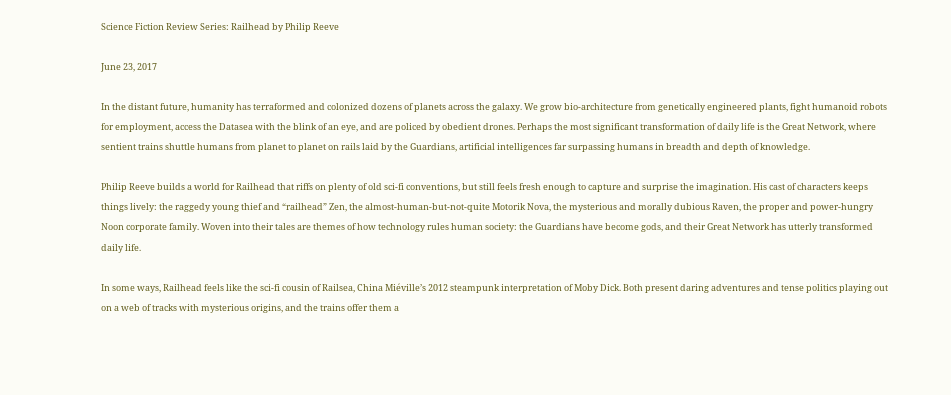Science Fiction Review Series: Railhead by Philip Reeve

June 23, 2017

In the distant future, humanity has terraformed and colonized dozens of planets across the galaxy. We grow bio-architecture from genetically engineered plants, fight humanoid robots for employment, access the Datasea with the blink of an eye, and are policed by obedient drones. Perhaps the most significant transformation of daily life is the Great Network, where sentient trains shuttle humans from planet to planet on rails laid by the Guardians, artificial intelligences far surpassing humans in breadth and depth of knowledge.

Philip Reeve builds a world for Railhead that riffs on plenty of old sci-fi conventions, but still feels fresh enough to capture and surprise the imagination. His cast of characters keeps things lively: the raggedy young thief and “railhead” Zen, the almost-human-but-not-quite Motorik Nova, the mysterious and morally dubious Raven, the proper and power-hungry Noon corporate family. Woven into their tales are themes of how technology rules human society: the Guardians have become gods, and their Great Network has utterly transformed daily life.

In some ways, Railhead feels like the sci-fi cousin of Railsea, China Miéville’s 2012 steampunk interpretation of Moby Dick. Both present daring adventures and tense politics playing out on a web of tracks with mysterious origins, and the trains offer them a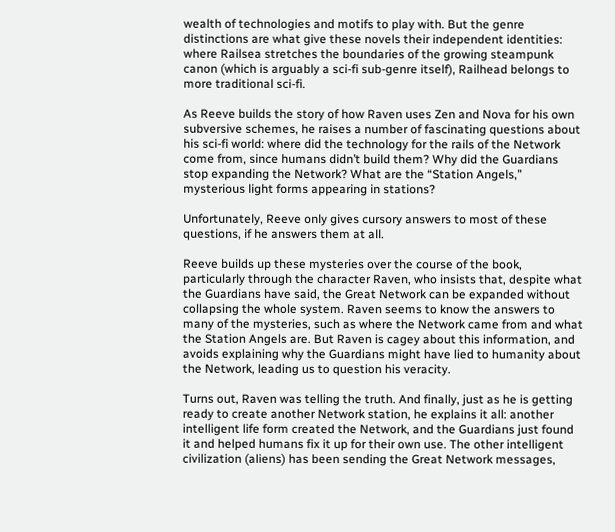wealth of technologies and motifs to play with. But the genre distinctions are what give these novels their independent identities: where Railsea stretches the boundaries of the growing steampunk canon (which is arguably a sci-fi sub-genre itself), Railhead belongs to more traditional sci-fi.

As Reeve builds the story of how Raven uses Zen and Nova for his own subversive schemes, he raises a number of fascinating questions about his sci-fi world: where did the technology for the rails of the Network come from, since humans didn’t build them? Why did the Guardians stop expanding the Network? What are the “Station Angels,” mysterious light forms appearing in stations?

Unfortunately, Reeve only gives cursory answers to most of these questions, if he answers them at all.

Reeve builds up these mysteries over the course of the book, particularly through the character Raven, who insists that, despite what the Guardians have said, the Great Network can be expanded without collapsing the whole system. Raven seems to know the answers to many of the mysteries, such as where the Network came from and what the Station Angels are. But Raven is cagey about this information, and avoids explaining why the Guardians might have lied to humanity about the Network, leading us to question his veracity.

Turns out, Raven was telling the truth. And finally, just as he is getting ready to create another Network station, he explains it all: another intelligent life form created the Network, and the Guardians just found it and helped humans fix it up for their own use. The other intelligent civilization (aliens) has been sending the Great Network messages,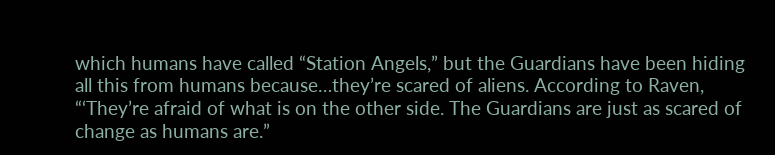which humans have called “Station Angels,” but the Guardians have been hiding all this from humans because…they’re scared of aliens. According to Raven, “‘They’re afraid of what is on the other side. The Guardians are just as scared of change as humans are.”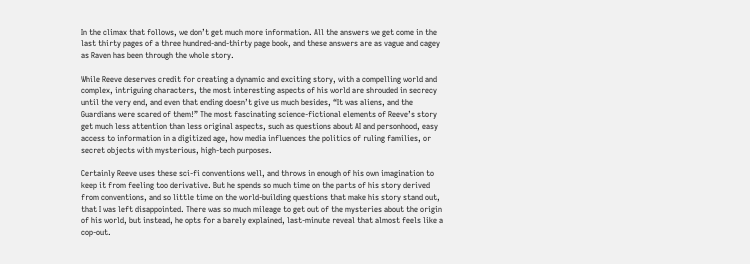In the climax that follows, we don’t get much more information. All the answers we get come in the last thirty pages of a three hundred-and-thirty page book, and these answers are as vague and cagey as Raven has been through the whole story.

While Reeve deserves credit for creating a dynamic and exciting story, with a compelling world and complex, intriguing characters, the most interesting aspects of his world are shrouded in secrecy until the very end, and even that ending doesn’t give us much besides, “It was aliens, and the Guardians were scared of them!” The most fascinating science-fictional elements of Reeve’s story get much less attention than less original aspects, such as questions about AI and personhood, easy access to information in a digitized age, how media influences the politics of ruling families, or secret objects with mysterious, high-tech purposes.

Certainly Reeve uses these sci-fi conventions well, and throws in enough of his own imagination to keep it from feeling too derivative. But he spends so much time on the parts of his story derived from conventions, and so little time on the world-building questions that make his story stand out, that I was left disappointed. There was so much mileage to get out of the mysteries about the origin of his world, but instead, he opts for a barely explained, last-minute reveal that almost feels like a cop-out.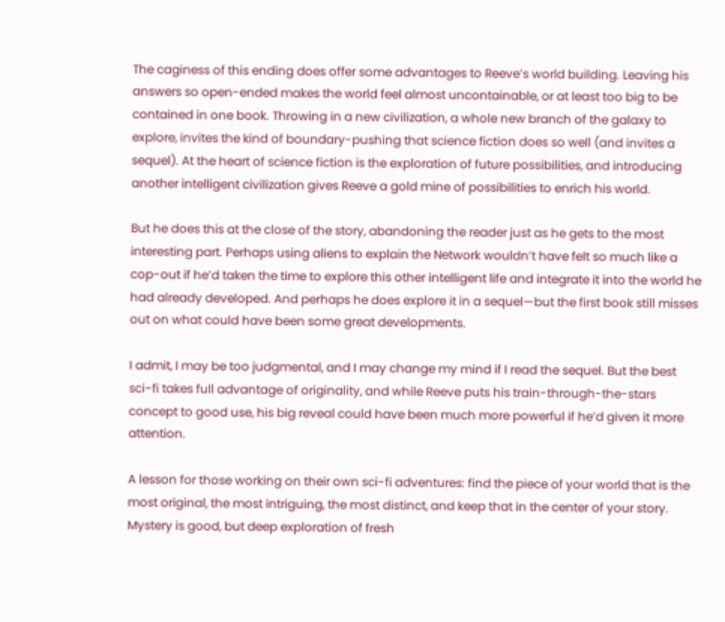The caginess of this ending does offer some advantages to Reeve’s world building. Leaving his answers so open-ended makes the world feel almost uncontainable, or at least too big to be contained in one book. Throwing in a new civilization, a whole new branch of the galaxy to explore, invites the kind of boundary-pushing that science fiction does so well (and invites a sequel). At the heart of science fiction is the exploration of future possibilities, and introducing another intelligent civilization gives Reeve a gold mine of possibilities to enrich his world.

But he does this at the close of the story, abandoning the reader just as he gets to the most interesting part. Perhaps using aliens to explain the Network wouldn’t have felt so much like a cop-out if he’d taken the time to explore this other intelligent life and integrate it into the world he had already developed. And perhaps he does explore it in a sequel—but the first book still misses out on what could have been some great developments.

I admit, I may be too judgmental, and I may change my mind if I read the sequel. But the best sci-fi takes full advantage of originality, and while Reeve puts his train-through-the-stars concept to good use, his big reveal could have been much more powerful if he’d given it more attention.

A lesson for those working on their own sci-fi adventures: find the piece of your world that is the most original, the most intriguing, the most distinct, and keep that in the center of your story. Mystery is good, but deep exploration of fresh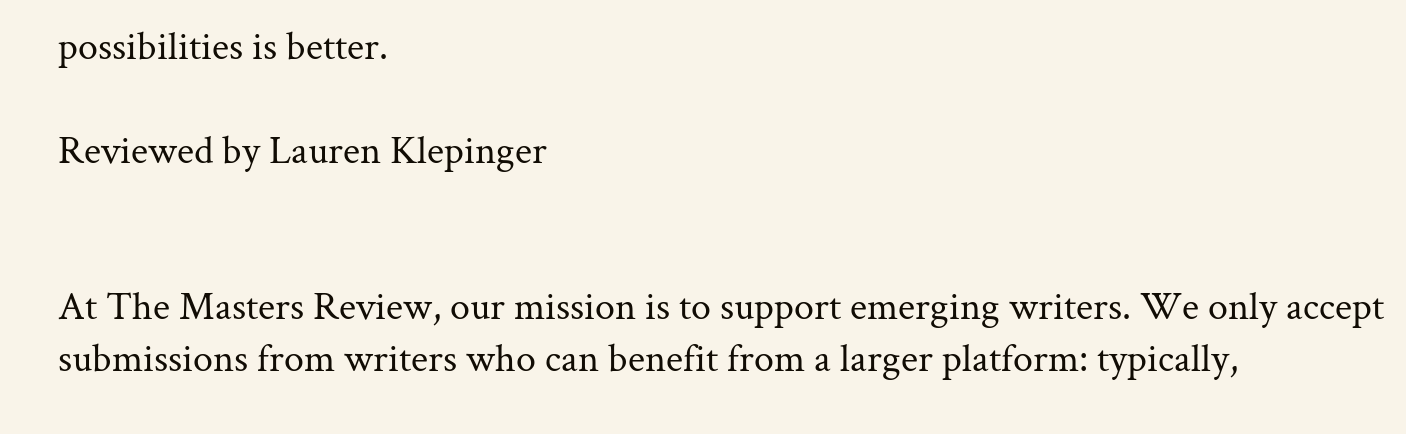possibilities is better.

Reviewed by Lauren Klepinger


At The Masters Review, our mission is to support emerging writers. We only accept submissions from writers who can benefit from a larger platform: typically,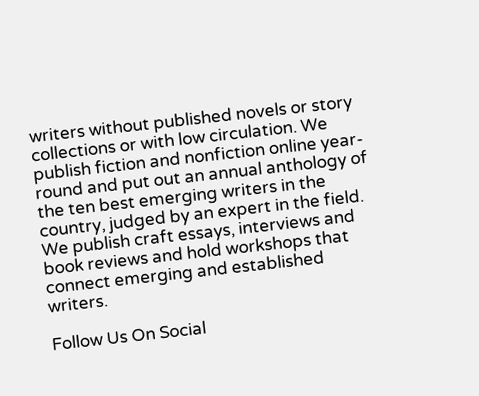writers without published novels or story collections or with low circulation. We publish fiction and nonfiction online year-round and put out an annual anthology of the ten best emerging writers in the country, judged by an expert in the field. We publish craft essays, interviews and book reviews and hold workshops that connect emerging and established writers.

Follow Us On Social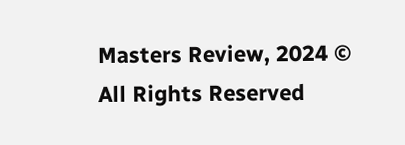Masters Review, 2024 © All Rights Reserved